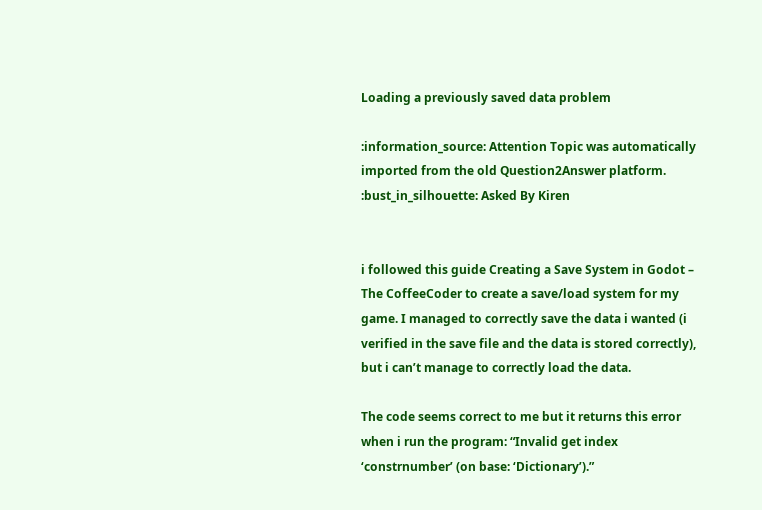Loading a previously saved data problem

:information_source: Attention Topic was automatically imported from the old Question2Answer platform.
:bust_in_silhouette: Asked By Kiren


i followed this guide Creating a Save System in Godot – The CoffeeCoder to create a save/load system for my game. I managed to correctly save the data i wanted (i verified in the save file and the data is stored correctly), but i can’t manage to correctly load the data.

The code seems correct to me but it returns this error when i run the program: “Invalid get index ‘constrnumber’ (on base: ‘Dictionary’).”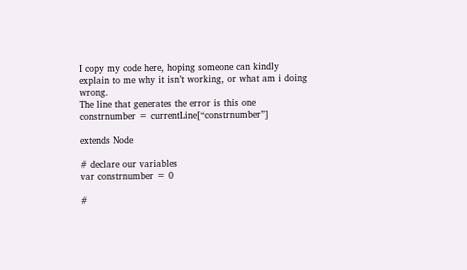I copy my code here, hoping someone can kindly explain to me why it isn’t working, or what am i doing wrong.
The line that generates the error is this one
constrnumber = currentLine[“constrnumber”]

extends Node

# declare our variables
var constrnumber = 0

#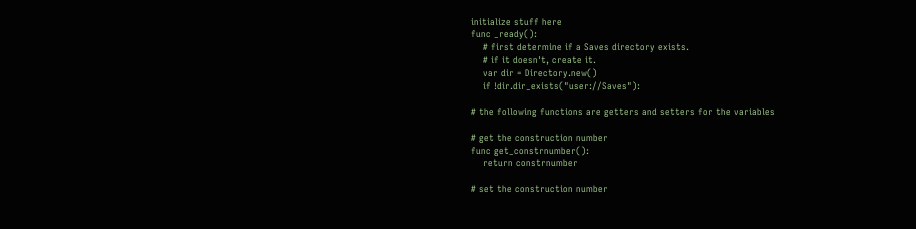initialize stuff here
func _ready():
    # first determine if a Saves directory exists.
    # if it doesn't, create it.
    var dir = Directory.new()
    if !dir.dir_exists("user://Saves"):

# the following functions are getters and setters for the variables

# get the construction number
func get_constrnumber():
    return constrnumber

# set the construction number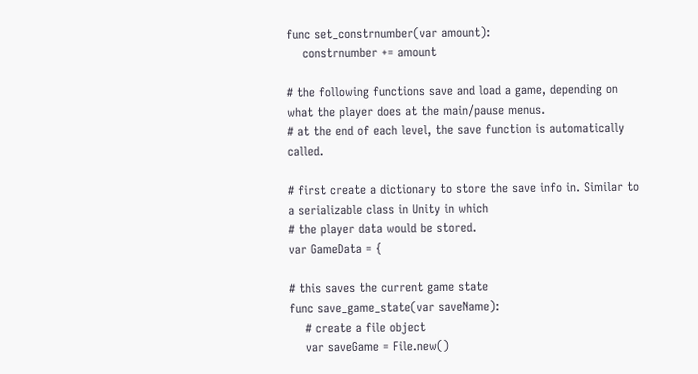func set_constrnumber(var amount):
    constrnumber += amount

# the following functions save and load a game, depending on what the player does at the main/pause menus.
# at the end of each level, the save function is automatically called.

# first create a dictionary to store the save info in. Similar to a serializable class in Unity in which
# the player data would be stored.
var GameData = {

# this saves the current game state
func save_game_state(var saveName):
    # create a file object
    var saveGame = File.new()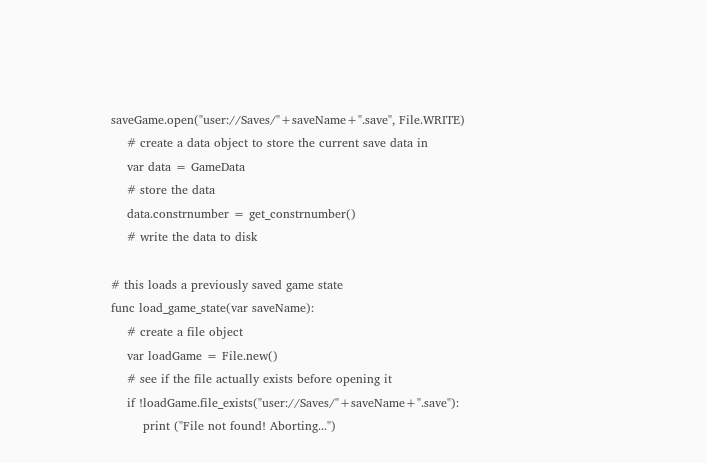saveGame.open("user://Saves/"+saveName+".save", File.WRITE)
    # create a data object to store the current save data in
    var data = GameData
    # store the data
    data.constrnumber = get_constrnumber()
    # write the data to disk

# this loads a previously saved game state
func load_game_state(var saveName):
    # create a file object
    var loadGame = File.new()
    # see if the file actually exists before opening it
    if !loadGame.file_exists("user://Saves/"+saveName+".save"):
        print ("File not found! Aborting...")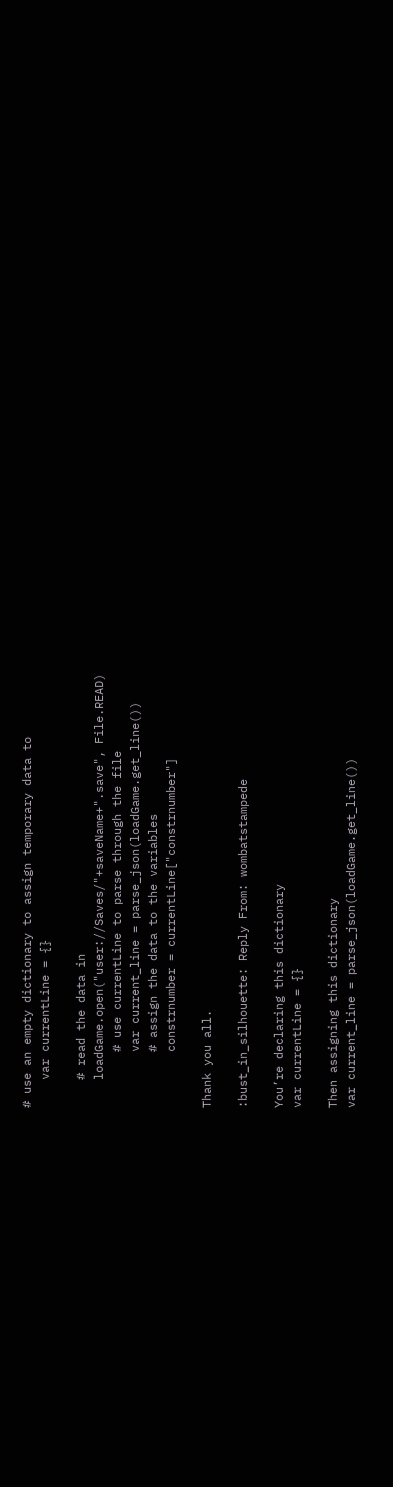# use an empty dictionary to assign temporary data to
    var currentLine = {}

    # read the data in
    loadGame.open("user://Saves/"+saveName+".save", File.READ)
        # use currentLine to parse through the file
        var current_line = parse_json(loadGame.get_line())
        # assign the data to the variables
        constrnumber = currentLine["constrnumber"]

Thank you all.

:bust_in_silhouette: Reply From: wombatstampede

You’re declaring this dictionary
var currentLine = {}

Then assigning this dictionary
var current_line = parse_json(loadGame.get_line())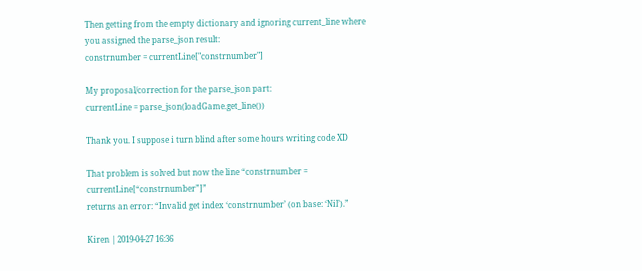Then getting from the empty dictionary and ignoring current_line where you assigned the parse_json result:
constrnumber = currentLine["constrnumber"]

My proposal/correction for the parse_json part:
currentLine = parse_json(loadGame.get_line())

Thank you. I suppose i turn blind after some hours writing code XD

That problem is solved but now the line “constrnumber = currentLine[“constrnumber”]”
returns an error: “Invalid get index ‘constrnumber’ (on base: ‘Nil’).”

Kiren | 2019-04-27 16:36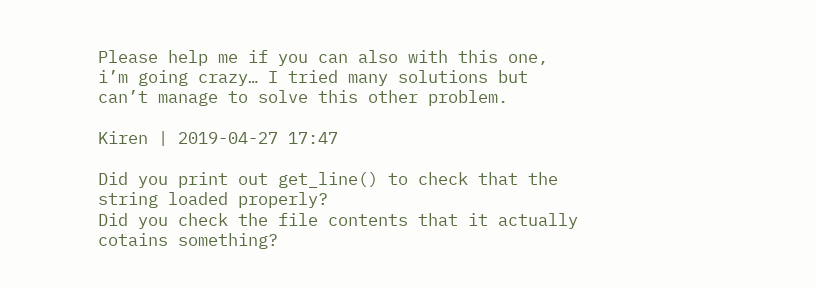Please help me if you can also with this one, i’m going crazy… I tried many solutions but can’t manage to solve this other problem.

Kiren | 2019-04-27 17:47

Did you print out get_line() to check that the string loaded properly?
Did you check the file contents that it actually cotains something?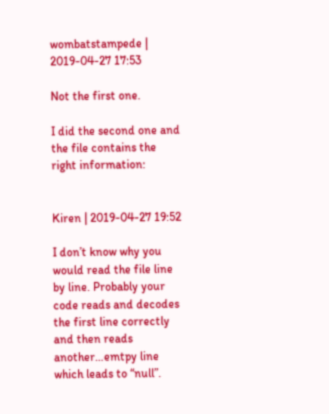wombatstampede | 2019-04-27 17:53

Not the first one.

I did the second one and the file contains the right information:


Kiren | 2019-04-27 19:52

I don’t know why you would read the file line by line. Probably your code reads and decodes the first line correctly and then reads another…emtpy line which leads to “null”.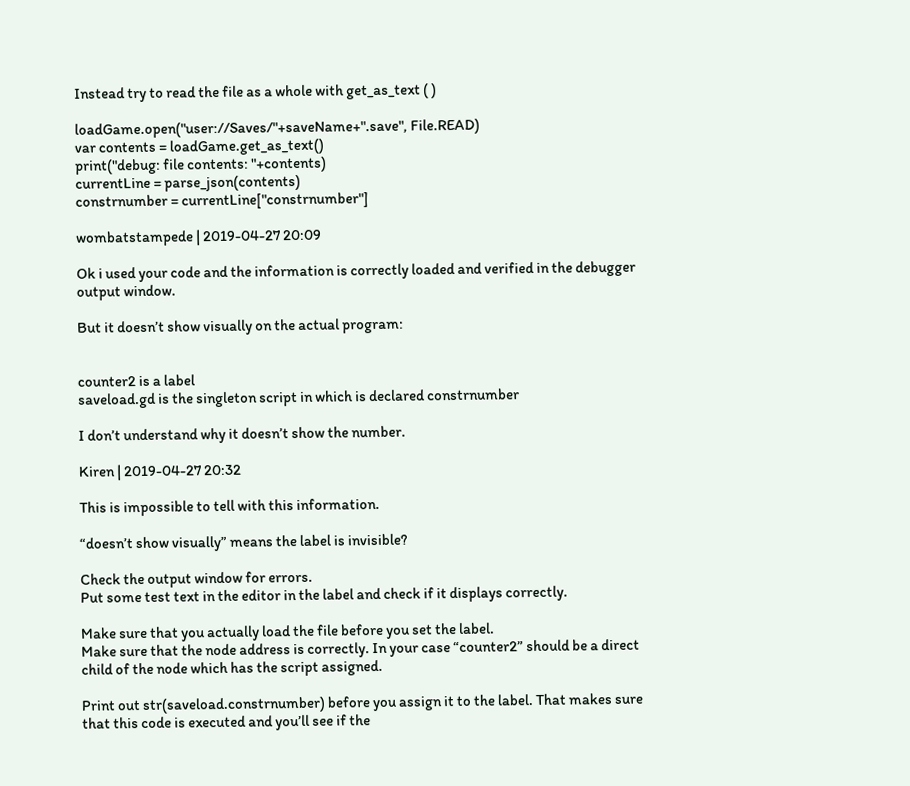Instead try to read the file as a whole with get_as_text ( )

loadGame.open("user://Saves/"+saveName+".save", File.READ)
var contents = loadGame.get_as_text()
print("debug: file contents: "+contents)
currentLine = parse_json(contents)
constrnumber = currentLine["constrnumber"]

wombatstampede | 2019-04-27 20:09

Ok i used your code and the information is correctly loaded and verified in the debugger output window.

But it doesn’t show visually on the actual program:


counter2 is a label
saveload.gd is the singleton script in which is declared constrnumber

I don’t understand why it doesn’t show the number.

Kiren | 2019-04-27 20:32

This is impossible to tell with this information.

“doesn’t show visually” means the label is invisible?

Check the output window for errors.
Put some test text in the editor in the label and check if it displays correctly.

Make sure that you actually load the file before you set the label.
Make sure that the node address is correctly. In your case “counter2” should be a direct child of the node which has the script assigned.

Print out str(saveload.constrnumber) before you assign it to the label. That makes sure that this code is executed and you’ll see if the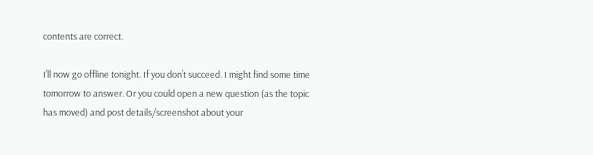contents are correct.

I’ll now go offline tonight. If you don’t succeed. I might find some time tomorrow to answer. Or you could open a new question (as the topic has moved) and post details/screenshot about your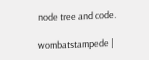node tree and code.

wombatstampede |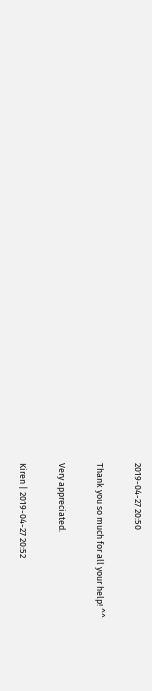2019-04-27 20:50

Thank you so much for all your help! ^^

Very appreciated.

Kiren | 2019-04-27 20:52